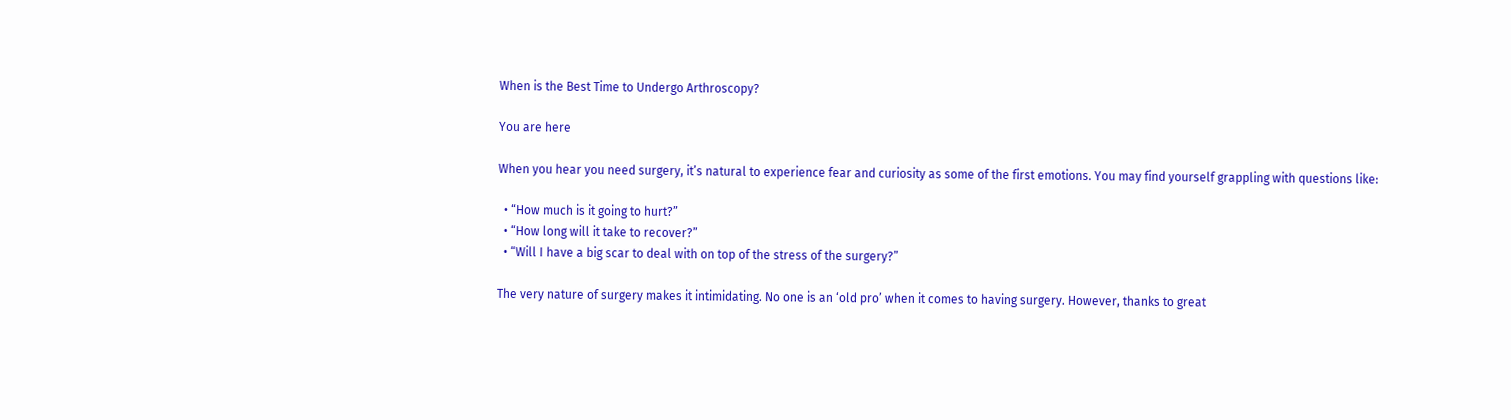When is the Best Time to Undergo Arthroscopy?

You are here

When you hear you need surgery, it’s natural to experience fear and curiosity as some of the first emotions. You may find yourself grappling with questions like:

  • “How much is it going to hurt?”
  • “How long will it take to recover?”
  • “Will I have a big scar to deal with on top of the stress of the surgery?”

The very nature of surgery makes it intimidating. No one is an ‘old pro’ when it comes to having surgery. However, thanks to great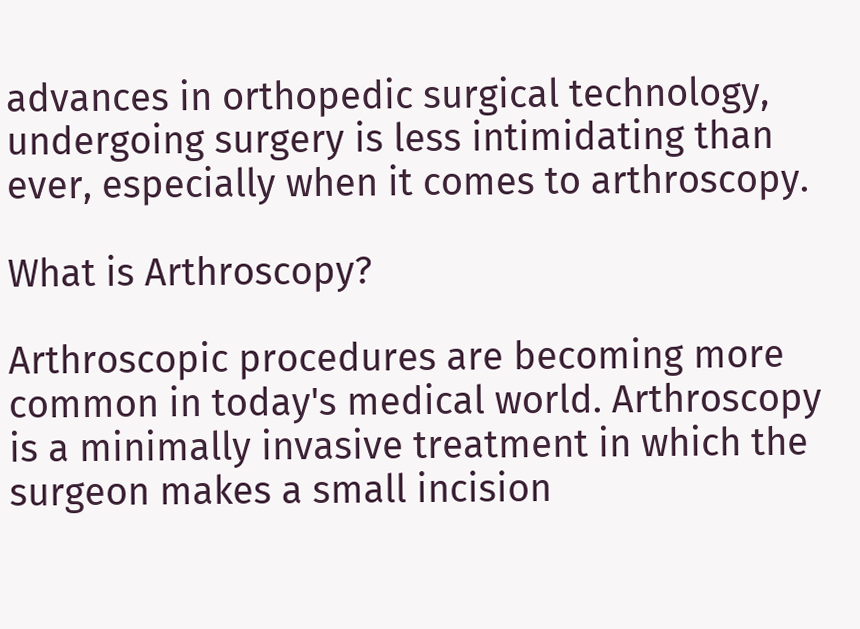advances in orthopedic surgical technology, undergoing surgery is less intimidating than ever, especially when it comes to arthroscopy.

What is Arthroscopy?

Arthroscopic procedures are becoming more common in today's medical world. Arthroscopy is a minimally invasive treatment in which the surgeon makes a small incision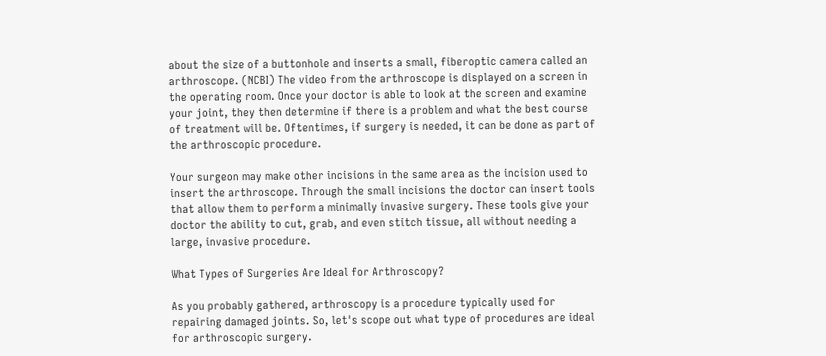about the size of a buttonhole and inserts a small, fiberoptic camera called an arthroscope. (NCBI) The video from the arthroscope is displayed on a screen in the operating room. Once your doctor is able to look at the screen and examine your joint, they then determine if there is a problem and what the best course of treatment will be. Oftentimes, if surgery is needed, it can be done as part of the arthroscopic procedure.

Your surgeon may make other incisions in the same area as the incision used to insert the arthroscope. Through the small incisions the doctor can insert tools that allow them to perform a minimally invasive surgery. These tools give your doctor the ability to cut, grab, and even stitch tissue, all without needing a large, invasive procedure.

What Types of Surgeries Are Ideal for Arthroscopy?

As you probably gathered, arthroscopy is a procedure typically used for repairing damaged joints. So, let's scope out what type of procedures are ideal for arthroscopic surgery.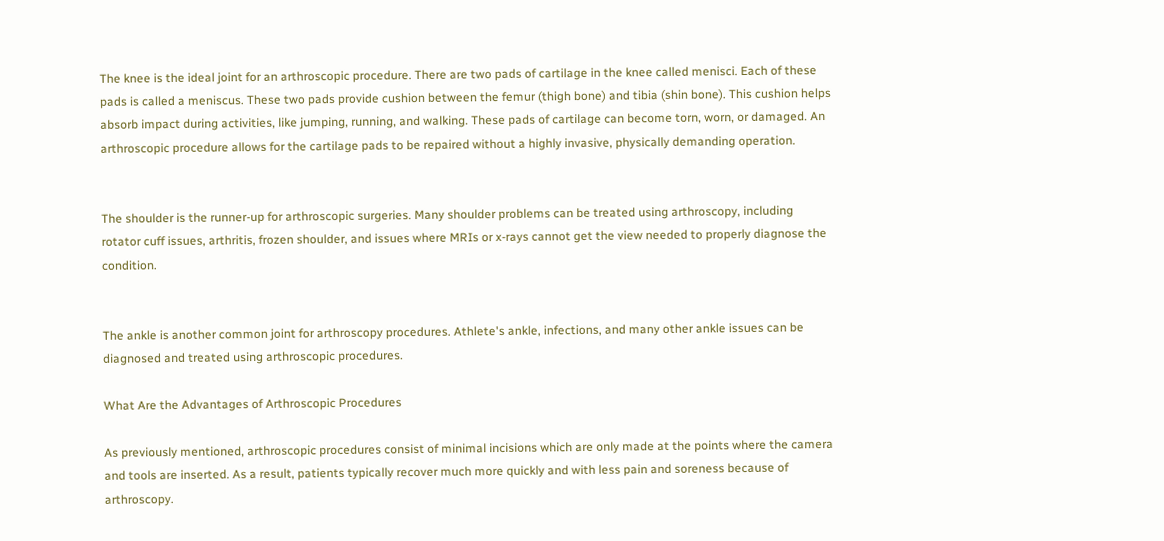The knee is the ideal joint for an arthroscopic procedure. There are two pads of cartilage in the knee called menisci. Each of these pads is called a meniscus. These two pads provide cushion between the femur (thigh bone) and tibia (shin bone). This cushion helps absorb impact during activities, like jumping, running, and walking. These pads of cartilage can become torn, worn, or damaged. An arthroscopic procedure allows for the cartilage pads to be repaired without a highly invasive, physically demanding operation.


The shoulder is the runner-up for arthroscopic surgeries. Many shoulder problems can be treated using arthroscopy, including rotator cuff issues, arthritis, frozen shoulder, and issues where MRIs or x-rays cannot get the view needed to properly diagnose the condition.


The ankle is another common joint for arthroscopy procedures. Athlete's ankle, infections, and many other ankle issues can be diagnosed and treated using arthroscopic procedures.

What Are the Advantages of Arthroscopic Procedures

As previously mentioned, arthroscopic procedures consist of minimal incisions which are only made at the points where the camera and tools are inserted. As a result, patients typically recover much more quickly and with less pain and soreness because of arthroscopy.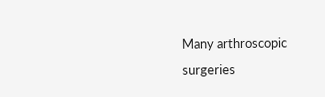Many arthroscopic surgeries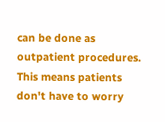can be done as outpatient procedures. This means patients don't have to worry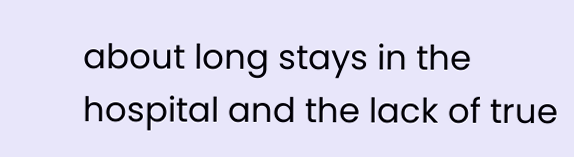about long stays in the hospital and the lack of true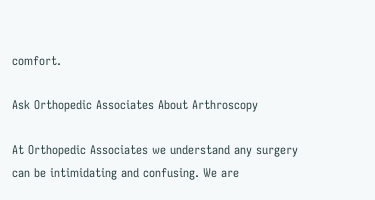comfort.

Ask Orthopedic Associates About Arthroscopy

At Orthopedic Associates we understand any surgery can be intimidating and confusing. We are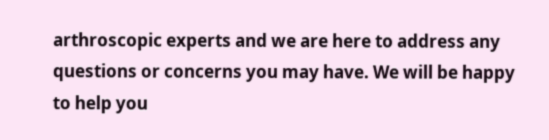arthroscopic experts and we are here to address any questions or concerns you may have. We will be happy to help you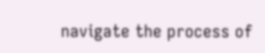navigate the process of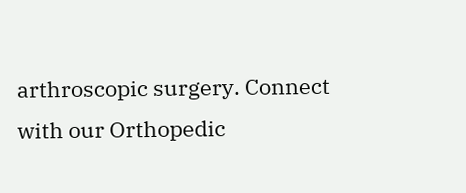arthroscopic surgery. Connect with our Orthopedic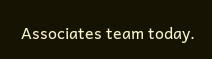Associates team today.